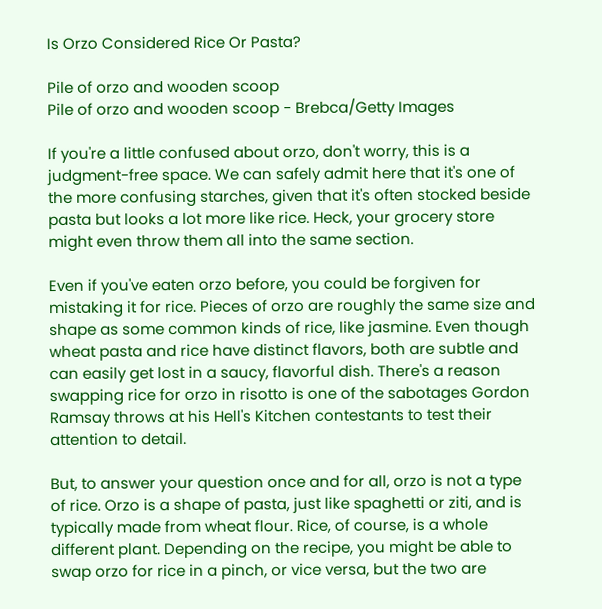Is Orzo Considered Rice Or Pasta?

Pile of orzo and wooden scoop
Pile of orzo and wooden scoop - Brebca/Getty Images

If you're a little confused about orzo, don't worry, this is a judgment-free space. We can safely admit here that it's one of the more confusing starches, given that it's often stocked beside pasta but looks a lot more like rice. Heck, your grocery store might even throw them all into the same section.

Even if you've eaten orzo before, you could be forgiven for mistaking it for rice. Pieces of orzo are roughly the same size and shape as some common kinds of rice, like jasmine. Even though wheat pasta and rice have distinct flavors, both are subtle and can easily get lost in a saucy, flavorful dish. There's a reason swapping rice for orzo in risotto is one of the sabotages Gordon Ramsay throws at his Hell's Kitchen contestants to test their attention to detail.

But, to answer your question once and for all, orzo is not a type of rice. Orzo is a shape of pasta, just like spaghetti or ziti, and is typically made from wheat flour. Rice, of course, is a whole different plant. Depending on the recipe, you might be able to swap orzo for rice in a pinch, or vice versa, but the two are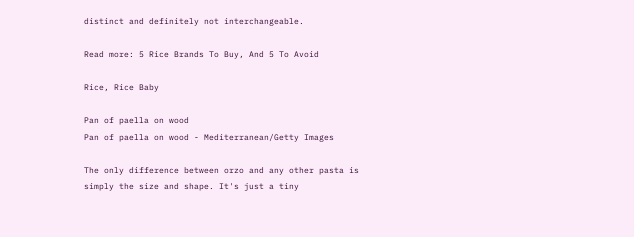distinct and definitely not interchangeable.

Read more: 5 Rice Brands To Buy, And 5 To Avoid

Rice, Rice Baby

Pan of paella on wood
Pan of paella on wood - Mediterranean/Getty Images

The only difference between orzo and any other pasta is simply the size and shape. It's just a tiny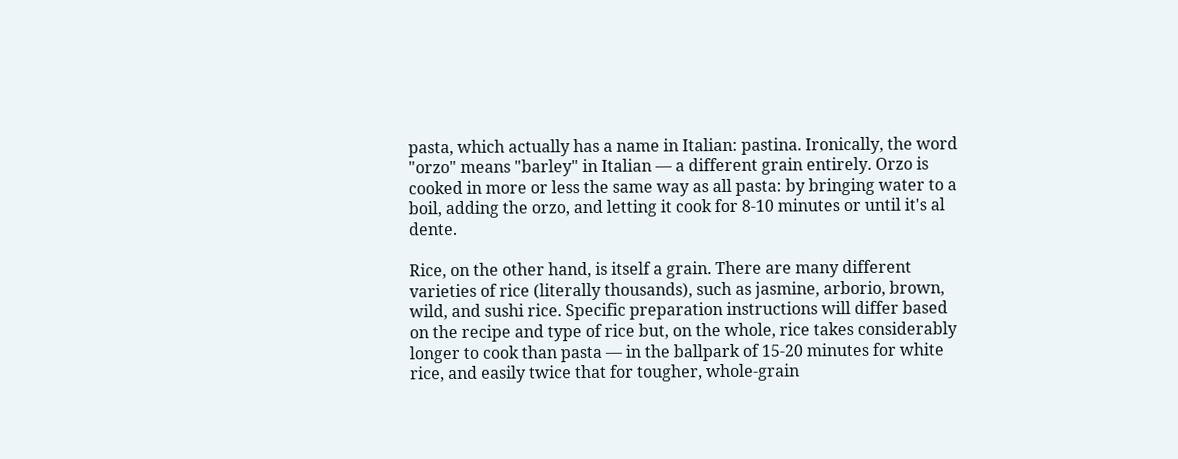pasta, which actually has a name in Italian: pastina. Ironically, the word "orzo" means "barley" in Italian — a different grain entirely. Orzo is cooked in more or less the same way as all pasta: by bringing water to a boil, adding the orzo, and letting it cook for 8-10 minutes or until it's al dente.

Rice, on the other hand, is itself a grain. There are many different varieties of rice (literally thousands), such as jasmine, arborio, brown, wild, and sushi rice. Specific preparation instructions will differ based on the recipe and type of rice but, on the whole, rice takes considerably longer to cook than pasta — in the ballpark of 15-20 minutes for white rice, and easily twice that for tougher, whole-grain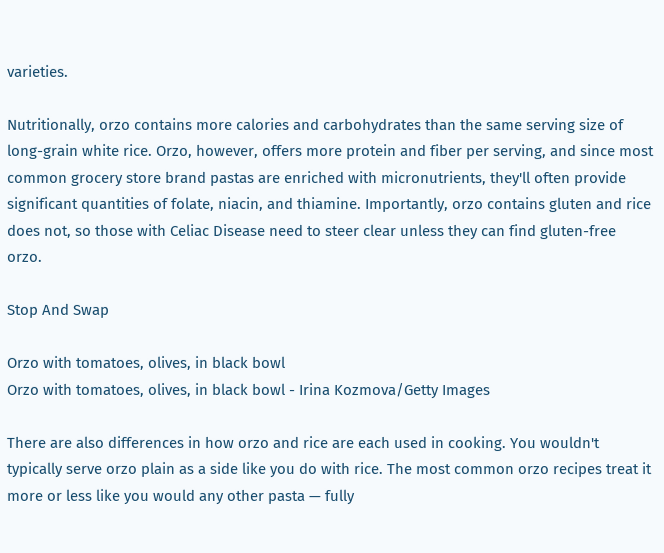varieties.

Nutritionally, orzo contains more calories and carbohydrates than the same serving size of long-grain white rice. Orzo, however, offers more protein and fiber per serving, and since most common grocery store brand pastas are enriched with micronutrients, they'll often provide significant quantities of folate, niacin, and thiamine. Importantly, orzo contains gluten and rice does not, so those with Celiac Disease need to steer clear unless they can find gluten-free orzo.

Stop And Swap

Orzo with tomatoes, olives, in black bowl
Orzo with tomatoes, olives, in black bowl - Irina Kozmova/Getty Images

There are also differences in how orzo and rice are each used in cooking. You wouldn't typically serve orzo plain as a side like you do with rice. The most common orzo recipes treat it more or less like you would any other pasta — fully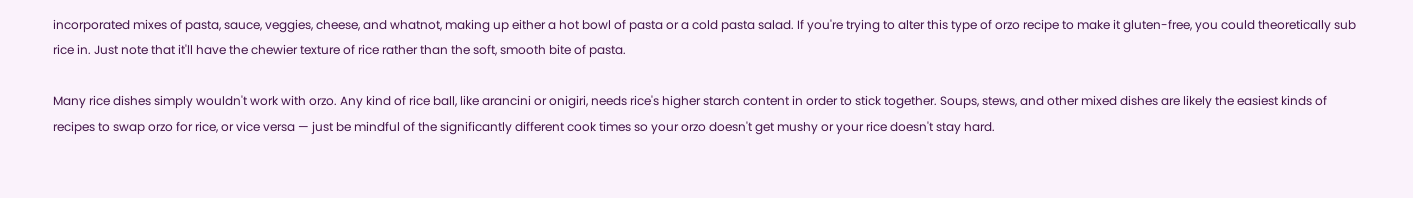incorporated mixes of pasta, sauce, veggies, cheese, and whatnot, making up either a hot bowl of pasta or a cold pasta salad. If you're trying to alter this type of orzo recipe to make it gluten-free, you could theoretically sub rice in. Just note that it'll have the chewier texture of rice rather than the soft, smooth bite of pasta.

Many rice dishes simply wouldn't work with orzo. Any kind of rice ball, like arancini or onigiri, needs rice's higher starch content in order to stick together. Soups, stews, and other mixed dishes are likely the easiest kinds of recipes to swap orzo for rice, or vice versa — just be mindful of the significantly different cook times so your orzo doesn't get mushy or your rice doesn't stay hard.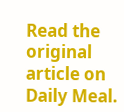Read the original article on Daily Meal.